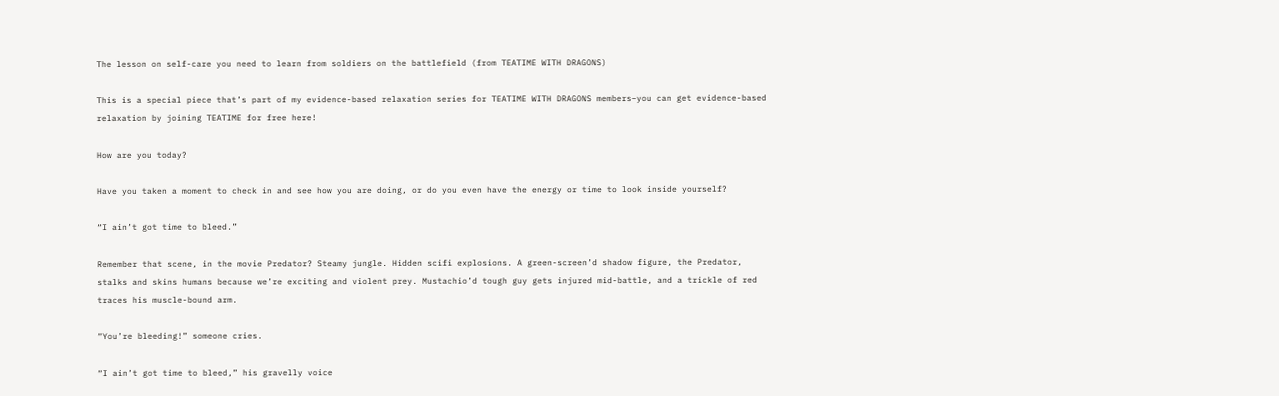The lesson on self-care you need to learn from soldiers on the battlefield (from TEATIME WITH DRAGONS)

This is a special piece that’s part of my evidence-based relaxation series for TEATIME WITH DRAGONS members–you can get evidence-based relaxation by joining TEATIME for free here!

How are you today?

Have you taken a moment to check in and see how you are doing, or do you even have the energy or time to look inside yourself?

“I ain’t got time to bleed.”

Remember that scene, in the movie Predator? Steamy jungle. Hidden scifi explosions. A green-screen’d shadow figure, the Predator, stalks and skins humans because we’re exciting and violent prey. Mustachio’d tough guy gets injured mid-battle, and a trickle of red traces his muscle-bound arm.

“You’re bleeding!” someone cries.

“I ain’t got time to bleed,” his gravelly voice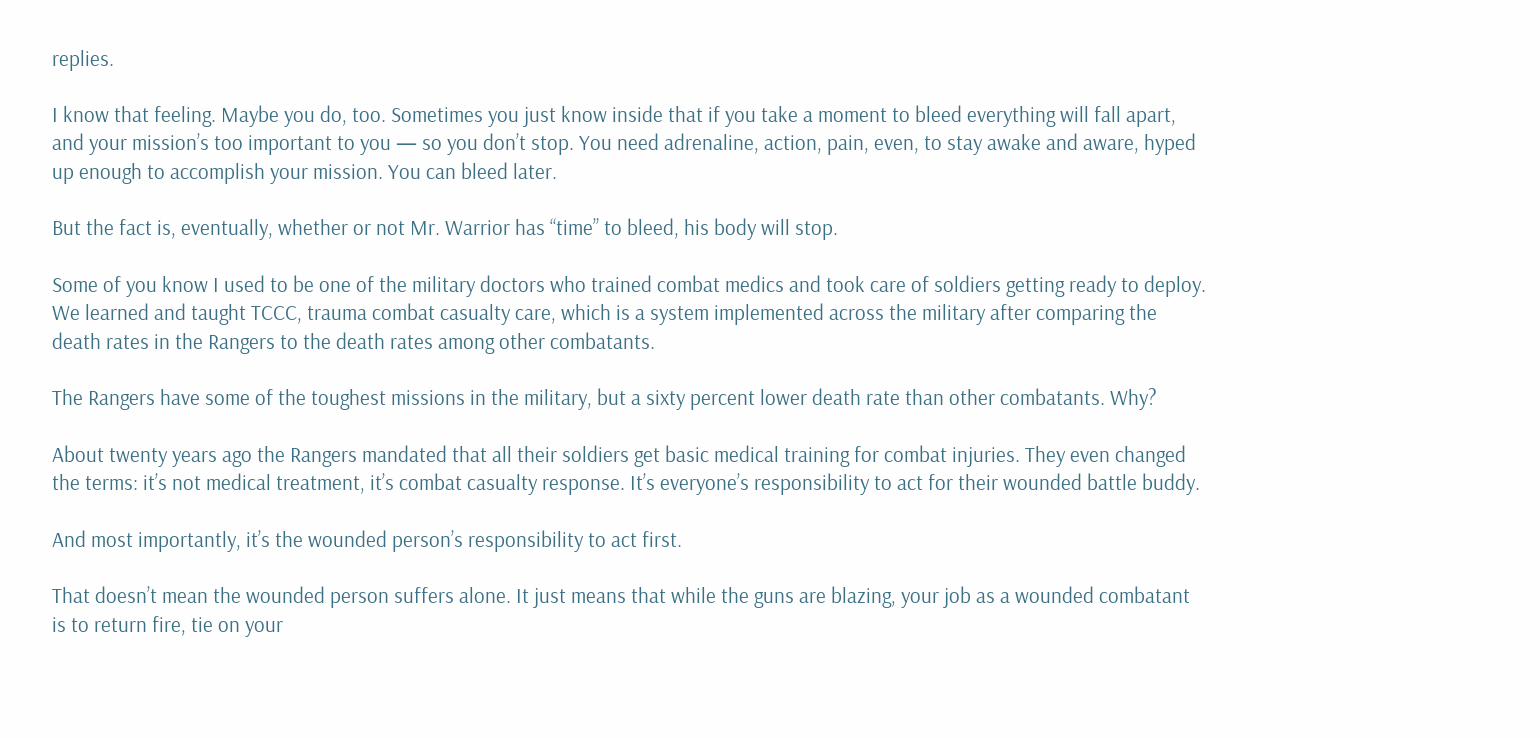replies.

I know that feeling. Maybe you do, too. Sometimes you just know inside that if you take a moment to bleed everything will fall apart, and your mission’s too important to you — so you don’t stop. You need adrenaline, action, pain, even, to stay awake and aware, hyped up enough to accomplish your mission. You can bleed later.

But the fact is, eventually, whether or not Mr. Warrior has “time” to bleed, his body will stop.

Some of you know I used to be one of the military doctors who trained combat medics and took care of soldiers getting ready to deploy. We learned and taught TCCC, trauma combat casualty care, which is a system implemented across the military after comparing the death rates in the Rangers to the death rates among other combatants.

The Rangers have some of the toughest missions in the military, but a sixty percent lower death rate than other combatants. Why?

About twenty years ago the Rangers mandated that all their soldiers get basic medical training for combat injuries. They even changed the terms: it’s not medical treatment, it’s combat casualty response. It’s everyone’s responsibility to act for their wounded battle buddy.

And most importantly, it’s the wounded person’s responsibility to act first.

That doesn’t mean the wounded person suffers alone. It just means that while the guns are blazing, your job as a wounded combatant is to return fire, tie on your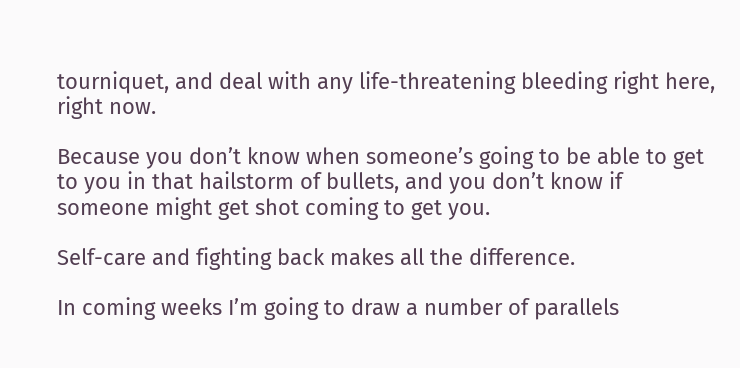tourniquet, and deal with any life-threatening bleeding right here, right now.

Because you don’t know when someone’s going to be able to get to you in that hailstorm of bullets, and you don’t know if someone might get shot coming to get you.

Self-care and fighting back makes all the difference.

In coming weeks I’m going to draw a number of parallels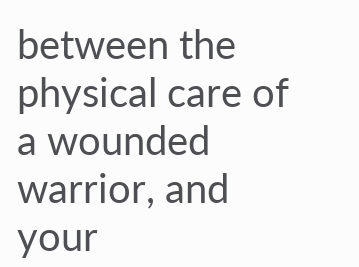between the physical care of a wounded warrior, and your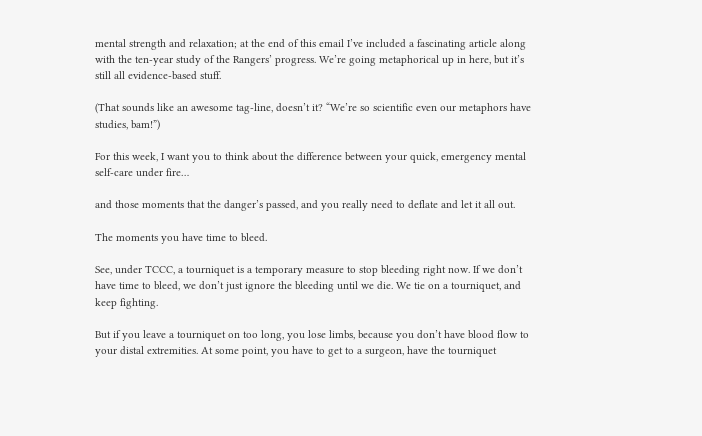mental strength and relaxation; at the end of this email I’ve included a fascinating article along with the ten-year study of the Rangers’ progress. We’re going metaphorical up in here, but it’s still all evidence-based stuff.

(That sounds like an awesome tag-line, doesn’t it? “We’re so scientific even our metaphors have studies, bam!”)

For this week, I want you to think about the difference between your quick, emergency mental self-care under fire…

and those moments that the danger’s passed, and you really need to deflate and let it all out.

The moments you have time to bleed.

See, under TCCC, a tourniquet is a temporary measure to stop bleeding right now. If we don’t have time to bleed, we don’t just ignore the bleeding until we die. We tie on a tourniquet, and keep fighting.

But if you leave a tourniquet on too long, you lose limbs, because you don’t have blood flow to your distal extremities. At some point, you have to get to a surgeon, have the tourniquet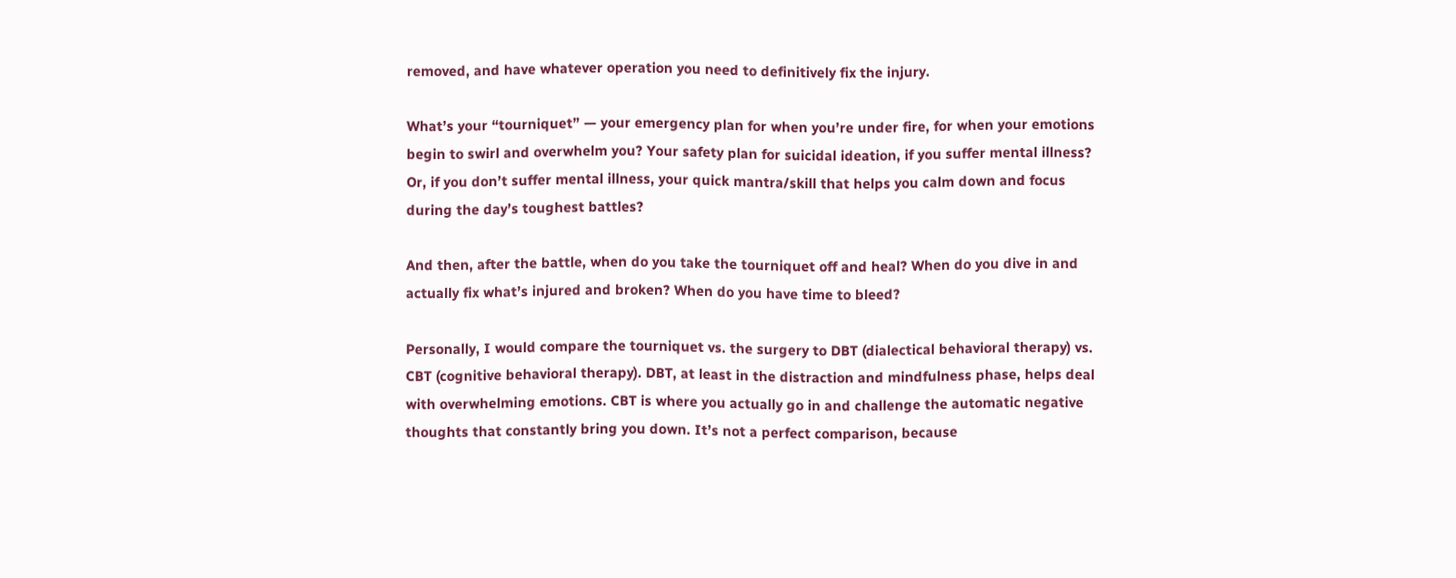removed, and have whatever operation you need to definitively fix the injury.

What’s your “tourniquet” — your emergency plan for when you’re under fire, for when your emotions begin to swirl and overwhelm you? Your safety plan for suicidal ideation, if you suffer mental illness? Or, if you don’t suffer mental illness, your quick mantra/skill that helps you calm down and focus during the day’s toughest battles?

And then, after the battle, when do you take the tourniquet off and heal? When do you dive in and actually fix what’s injured and broken? When do you have time to bleed?

Personally, I would compare the tourniquet vs. the surgery to DBT (dialectical behavioral therapy) vs. CBT (cognitive behavioral therapy). DBT, at least in the distraction and mindfulness phase, helps deal with overwhelming emotions. CBT is where you actually go in and challenge the automatic negative thoughts that constantly bring you down. It’s not a perfect comparison, because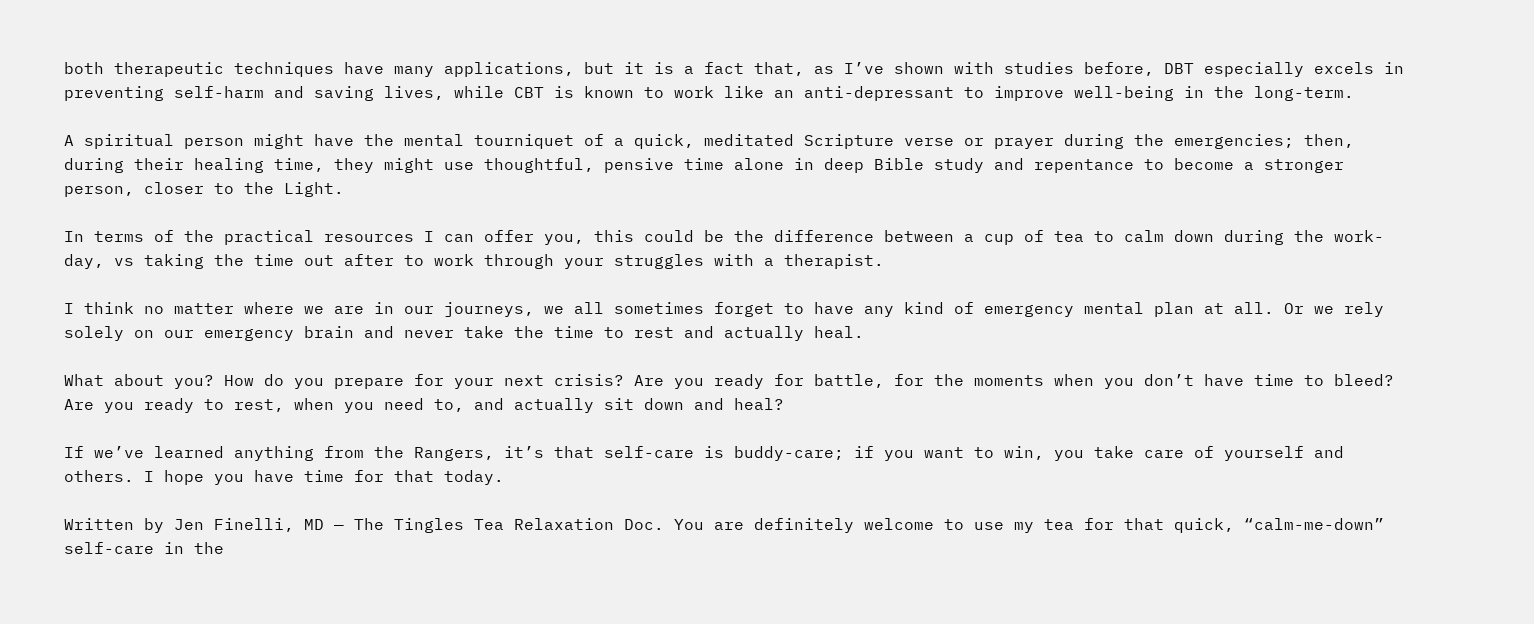both therapeutic techniques have many applications, but it is a fact that, as I’ve shown with studies before, DBT especially excels in preventing self-harm and saving lives, while CBT is known to work like an anti-depressant to improve well-being in the long-term.

A spiritual person might have the mental tourniquet of a quick, meditated Scripture verse or prayer during the emergencies; then, during their healing time, they might use thoughtful, pensive time alone in deep Bible study and repentance to become a stronger person, closer to the Light.

In terms of the practical resources I can offer you, this could be the difference between a cup of tea to calm down during the work-day, vs taking the time out after to work through your struggles with a therapist.

I think no matter where we are in our journeys, we all sometimes forget to have any kind of emergency mental plan at all. Or we rely solely on our emergency brain and never take the time to rest and actually heal.

What about you? How do you prepare for your next crisis? Are you ready for battle, for the moments when you don’t have time to bleed? Are you ready to rest, when you need to, and actually sit down and heal?

If we’ve learned anything from the Rangers, it’s that self-care is buddy-care; if you want to win, you take care of yourself and others. I hope you have time for that today.

Written by Jen Finelli, MD — The Tingles Tea Relaxation Doc. You are definitely welcome to use my tea for that quick, “calm-me-down” self-care in the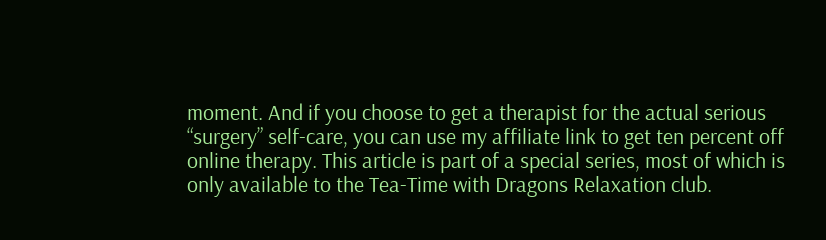moment. And if you choose to get a therapist for the actual serious “surgery” self-care, you can use my affiliate link to get ten percent off online therapy. This article is part of a special series, most of which is only available to the Tea-Time with Dragons Relaxation club.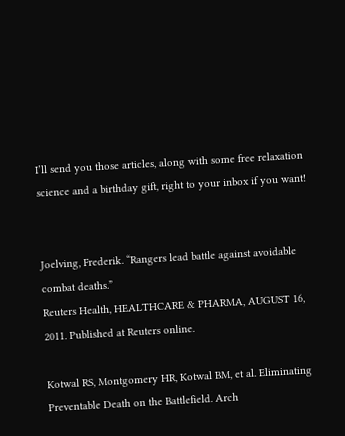I’ll send you those articles, along with some free relaxation science and a birthday gift, right to your inbox if you want!


Joelving, Frederik. “Rangers lead battle against avoidable combat deaths.”
Reuters Health, HEALTHCARE & PHARMA, AUGUST 16, 2011. Published at Reuters online.

Kotwal RS, Montgomery HR, Kotwal BM, et al. Eliminating Preventable Death on the Battlefield. Arch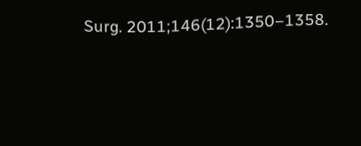Surg. 2011;146(12):1350–1358.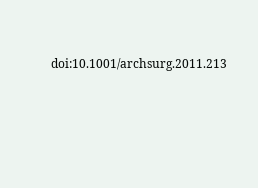doi:10.1001/archsurg.2011.213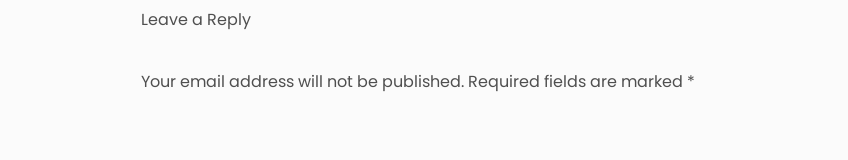Leave a Reply

Your email address will not be published. Required fields are marked *